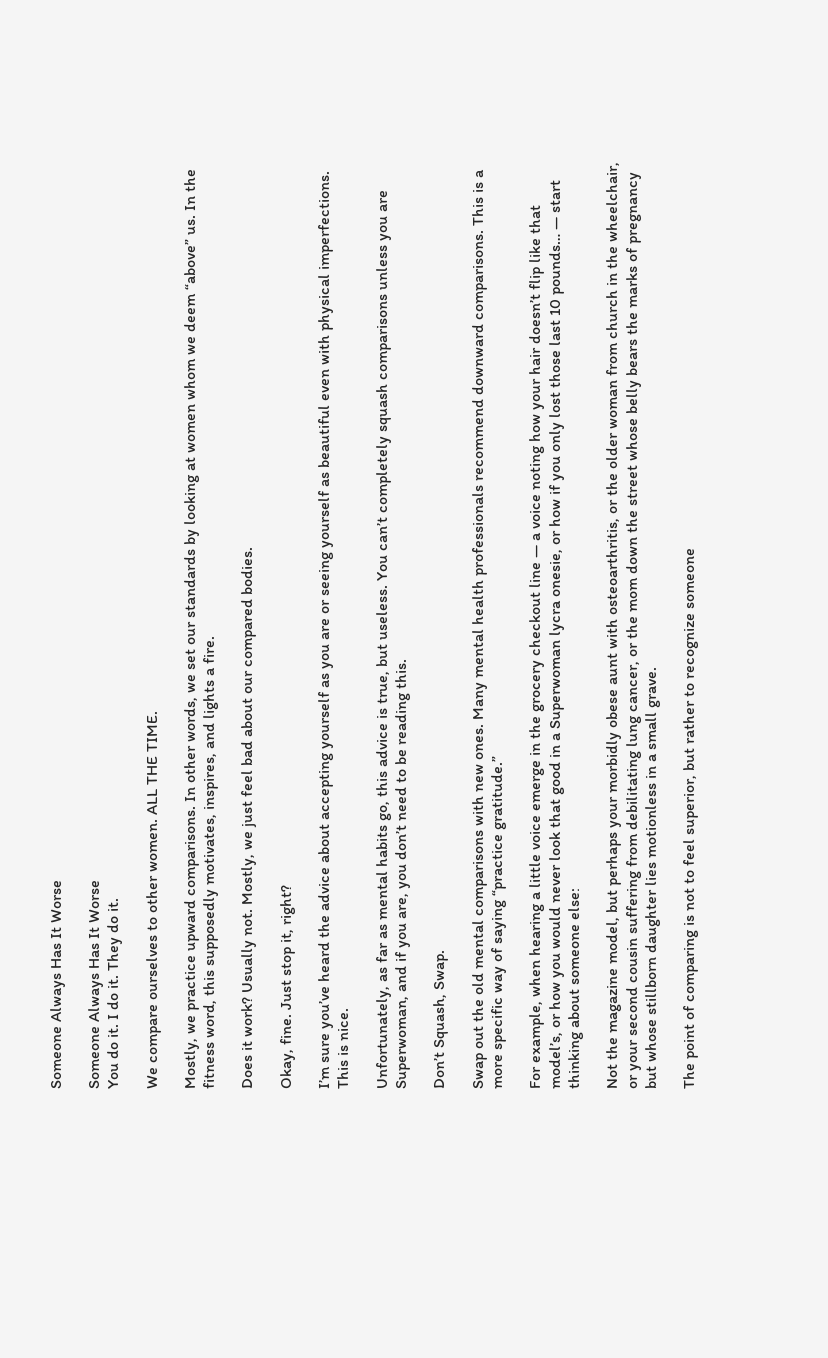Someone Always Has It Worse

Someone Always Has It Worse
You do it. I do it. They do it.

We compare ourselves to other women. ALL THE TIME.

Mostly, we practice upward comparisons. In other words, we set our standards by looking at women whom we deem “above” us. In the fitness word, this supposedly motivates, inspires, and lights a fire.

Does it work? Usually not. Mostly, we just feel bad about our compared bodies.

Okay, fine. Just stop it, right?

I’m sure you’ve heard the advice about accepting yourself as you are or seeing yourself as beautiful even with physical imperfections. This is nice.

Unfortunately, as far as mental habits go, this advice is true, but useless. You can’t completely squash comparisons unless you are Superwoman, and if you are, you don’t need to be reading this.

Don’t Squash, Swap.

Swap out the old mental comparisons with new ones. Many mental health professionals recommend downward comparisons. This is a more specific way of saying “practice gratitude.”

For example, when hearing a little voice emerge in the grocery checkout line — a voice noting how your hair doesn’t flip like that model’s, or how you would never look that good in a Superwoman lycra onesie, or how if you only lost those last 10 pounds… — start thinking about someone else:

Not the magazine model, but perhaps your morbidly obese aunt with osteoarthritis, or the older woman from church in the wheelchair, or your second cousin suffering from debilitating lung cancer, or the mom down the street whose belly bears the marks of pregnancy but whose stillborn daughter lies motionless in a small grave.

The point of comparing is not to feel superior, but rather to recognize someone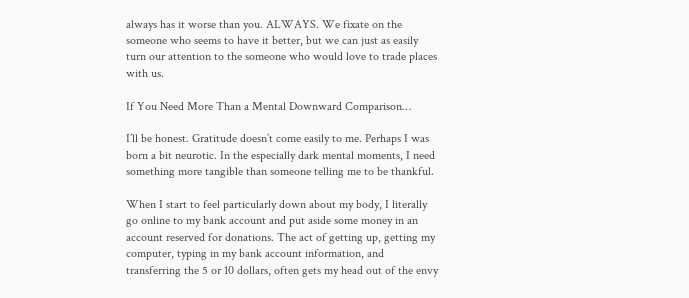always has it worse than you. ALWAYS. We fixate on the someone who seems to have it better, but we can just as easily turn our attention to the someone who would love to trade places with us.

If You Need More Than a Mental Downward Comparison…

I’ll be honest. Gratitude doesn’t come easily to me. Perhaps I was born a bit neurotic. In the especially dark mental moments, I need something more tangible than someone telling me to be thankful.

When I start to feel particularly down about my body, I literally go online to my bank account and put aside some money in an account reserved for donations. The act of getting up, getting my computer, typing in my bank account information, and transferring the 5 or 10 dollars, often gets my head out of the envy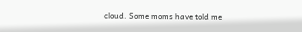cloud. Some moms have told me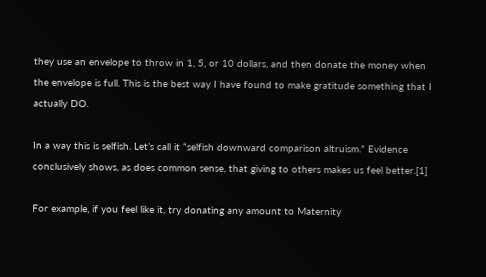they use an envelope to throw in 1, 5, or 10 dollars, and then donate the money when the envelope is full. This is the best way I have found to make gratitude something that I actually DO.

In a way this is selfish. Let’s call it “selfish downward comparison altruism.” Evidence conclusively shows, as does common sense, that giving to others makes us feel better.[1]

For example, if you feel like it, try donating any amount to Maternity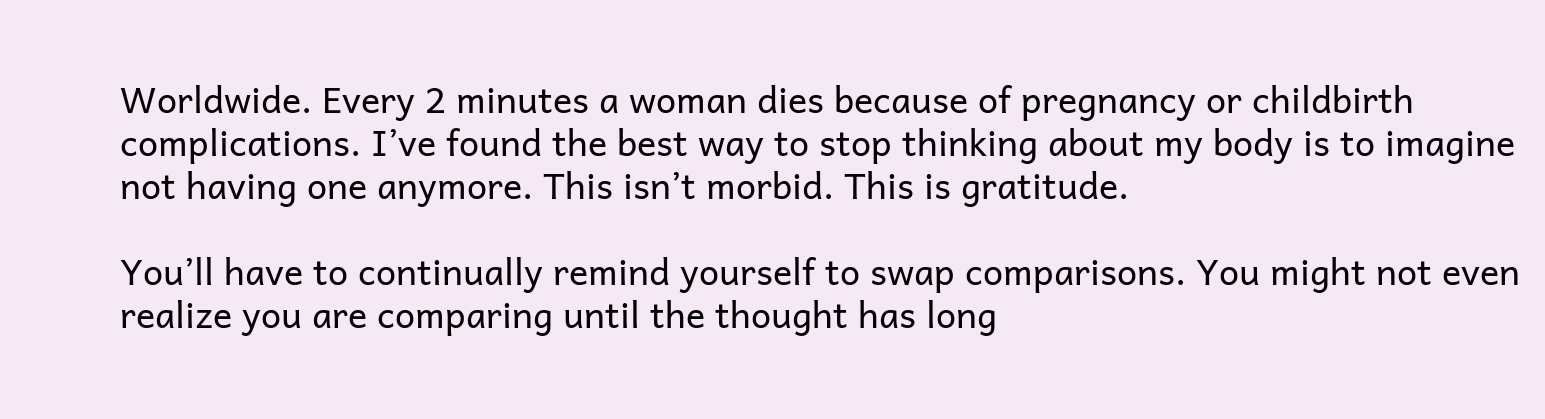Worldwide. Every 2 minutes a woman dies because of pregnancy or childbirth complications. I’ve found the best way to stop thinking about my body is to imagine not having one anymore. This isn’t morbid. This is gratitude.

You’ll have to continually remind yourself to swap comparisons. You might not even realize you are comparing until the thought has long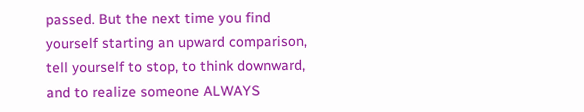passed. But the next time you find yourself starting an upward comparison, tell yourself to stop, to think downward, and to realize someone ALWAYS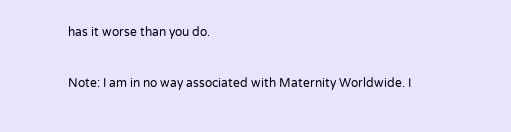has it worse than you do.

Note: I am in no way associated with Maternity Worldwide. I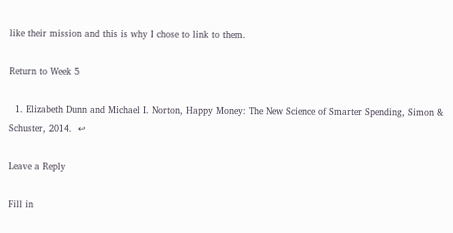like their mission and this is why I chose to link to them.

Return to Week 5

  1. Elizabeth Dunn and Michael I. Norton, Happy Money: The New Science of Smarter Spending, Simon & Schuster, 2014.  ↩

Leave a Reply

Fill in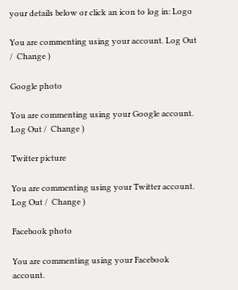your details below or click an icon to log in: Logo

You are commenting using your account. Log Out /  Change )

Google photo

You are commenting using your Google account. Log Out /  Change )

Twitter picture

You are commenting using your Twitter account. Log Out /  Change )

Facebook photo

You are commenting using your Facebook account.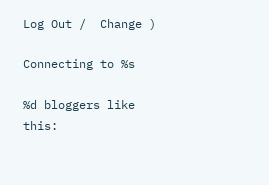Log Out /  Change )

Connecting to %s

%d bloggers like this: